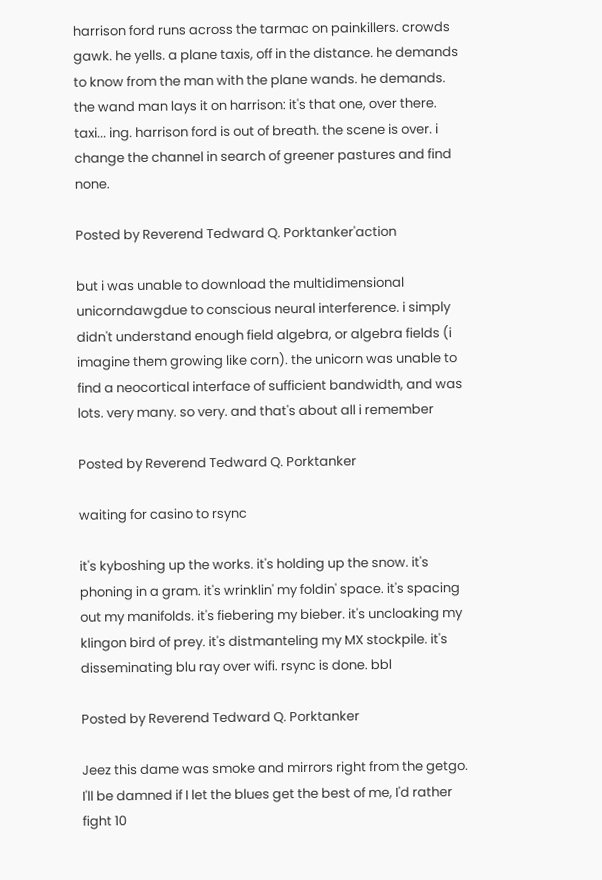harrison ford runs across the tarmac on painkillers. crowds gawk. he yells. a plane taxis, off in the distance. he demands to know from the man with the plane wands. he demands. the wand man lays it on harrison: it's that one, over there. taxi... ing. harrison ford is out of breath. the scene is over. i change the channel in search of greener pastures and find none.

Posted by Reverend Tedward Q. Porktanker'action

but i was unable to download the multidimensional unicorndawgdue to conscious neural interference. i simply didn't understand enough field algebra, or algebra fields (i imagine them growing like corn). the unicorn was unable to find a neocortical interface of sufficient bandwidth, and was lots. very many. so very. and that's about all i remember

Posted by Reverend Tedward Q. Porktanker

waiting for casino to rsync

it's kyboshing up the works. it's holding up the snow. it's phoning in a gram. it's wrinklin' my foldin' space. it's spacing out my manifolds. it's fiebering my bieber. it's uncloaking my klingon bird of prey. it's distmanteling my MX stockpile. it's disseminating blu ray over wifi. rsync is done. bbl

Posted by Reverend Tedward Q. Porktanker

Jeez this dame was smoke and mirrors right from the getgo. I'll be damned if I let the blues get the best of me, I'd rather fight 10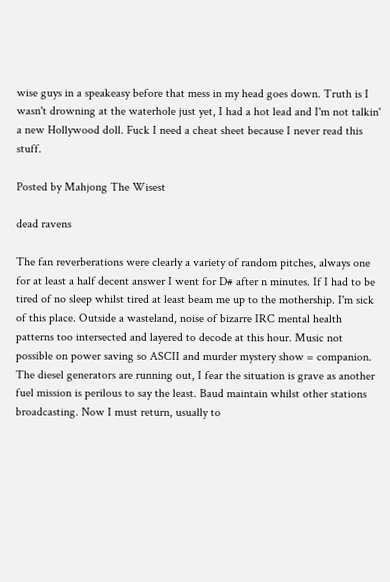wise guys in a speakeasy before that mess in my head goes down. Truth is I wasn't drowning at the waterhole just yet, I had a hot lead and I'm not talkin' a new Hollywood doll. Fuck I need a cheat sheet because I never read this stuff.

Posted by Mahjong The Wisest

dead ravens

The fan reverberations were clearly a variety of random pitches, always one for at least a half decent answer I went for D# after n minutes. If I had to be tired of no sleep whilst tired at least beam me up to the mothership. I'm sick of this place. Outside a wasteland, noise of bizarre IRC mental health patterns too intersected and layered to decode at this hour. Music not possible on power saving so ASCII and murder mystery show = companion. The diesel generators are running out, I fear the situation is grave as another fuel mission is perilous to say the least. Baud maintain whilst other stations broadcasting. Now I must return, usually to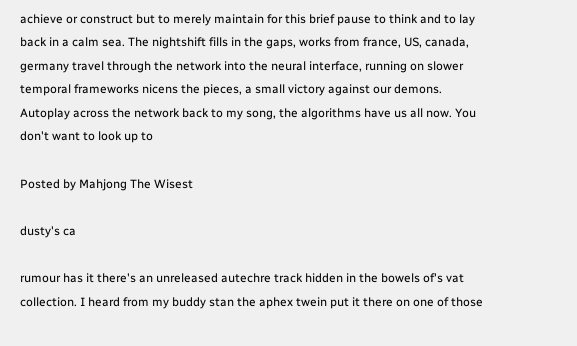achieve or construct but to merely maintain for this brief pause to think and to lay back in a calm sea. The nightshift fills in the gaps, works from france, US, canada, germany travel through the network into the neural interface, running on slower temporal frameworks nicens the pieces, a small victory against our demons. Autoplay across the network back to my song, the algorithms have us all now. You don't want to look up to

Posted by Mahjong The Wisest

dusty's ca

rumour has it there's an unreleased autechre track hidden in the bowels of's vat collection. I heard from my buddy stan the aphex twein put it there on one of those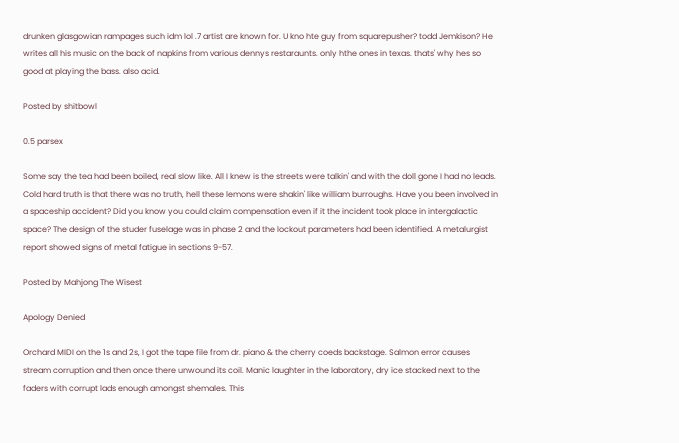drunken glasgowian rampages such idm lol .7 artist are known for. U kno hte guy from squarepusher? todd Jemkison? He writes all his music on the back of napkins from various dennys restaraunts. only hthe ones in texas. thats' why hes so good at playing the bass. also acid.

Posted by shitbowl

0.5 parsex

Some say the tea had been boiled, real slow like. All I knew is the streets were talkin' and with the doll gone I had no leads. Cold hard truth is that there was no truth, hell these lemons were shakin' like william burroughs. Have you been involved in a spaceship accident? Did you know you could claim compensation even if it the incident took place in intergalactic space? The design of the studer fuselage was in phase 2 and the lockout parameters had been identified. A metalurgist report showed signs of metal fatigue in sections 9-57.

Posted by Mahjong The Wisest

Apology Denied

Orchard MIDI on the 1s and 2s, I got the tape file from dr. piano & the cherry coeds backstage. Salmon error causes stream corruption and then once there unwound its coil. Manic laughter in the laboratory, dry ice stacked next to the faders with corrupt lads enough amongst shemales. This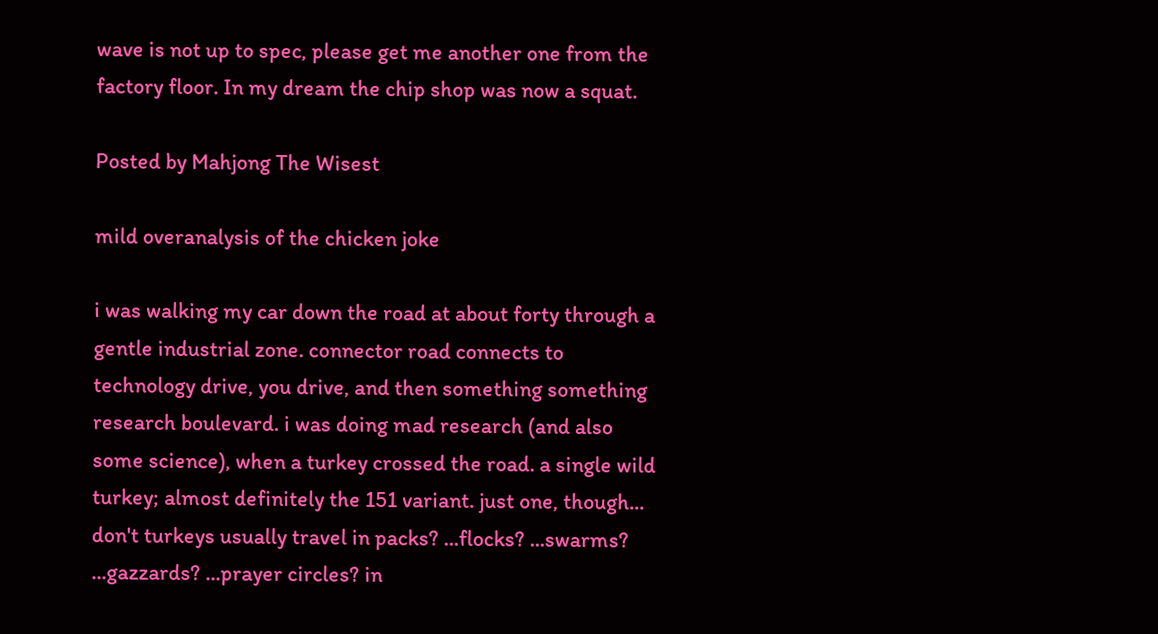wave is not up to spec, please get me another one from the factory floor. In my dream the chip shop was now a squat.

Posted by Mahjong The Wisest

mild overanalysis of the chicken joke

i was walking my car down the road at about forty through a gentle industrial zone. connector road connects to technology drive, you drive, and then something something research boulevard. i was doing mad research (and also some science), when a turkey crossed the road. a single wild turkey; almost definitely the 151 variant. just one, though... don't turkeys usually travel in packs? ...flocks? ...swarms? ...gazzards? ...prayer circles? in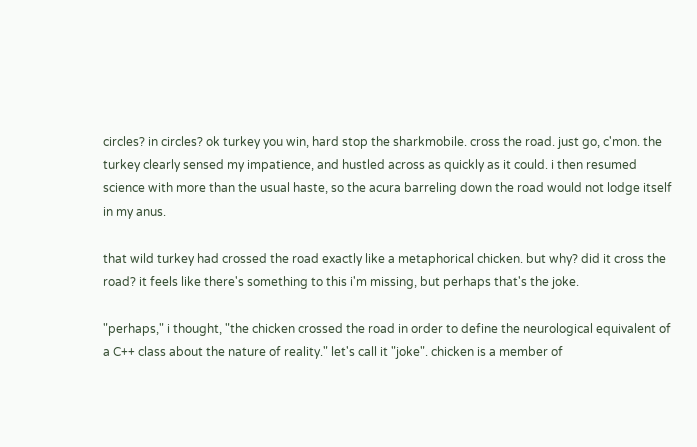circles? in circles? ok turkey you win, hard stop the sharkmobile. cross the road. just go, c'mon. the turkey clearly sensed my impatience, and hustled across as quickly as it could. i then resumed science with more than the usual haste, so the acura barreling down the road would not lodge itself in my anus.

that wild turkey had crossed the road exactly like a metaphorical chicken. but why? did it cross the road? it feels like there's something to this i'm missing, but perhaps that's the joke.

"perhaps," i thought, "the chicken crossed the road in order to define the neurological equivalent of a C++ class about the nature of reality." let's call it "joke". chicken is a member of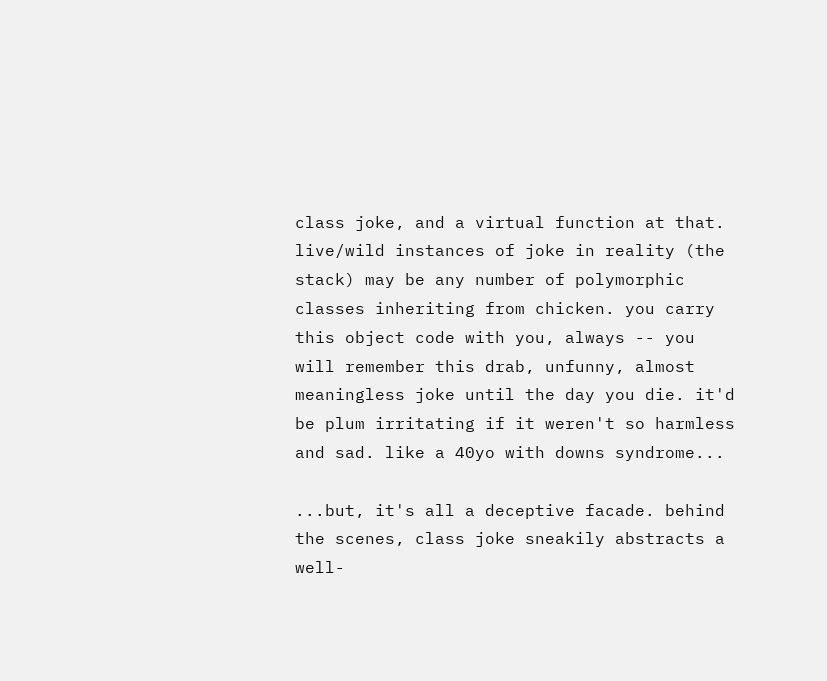class joke, and a virtual function at that. live/wild instances of joke in reality (the stack) may be any number of polymorphic classes inheriting from chicken. you carry this object code with you, always -- you will remember this drab, unfunny, almost meaningless joke until the day you die. it'd be plum irritating if it weren't so harmless and sad. like a 40yo with downs syndrome...

...but, it's all a deceptive facade. behind the scenes, class joke sneakily abstracts a well-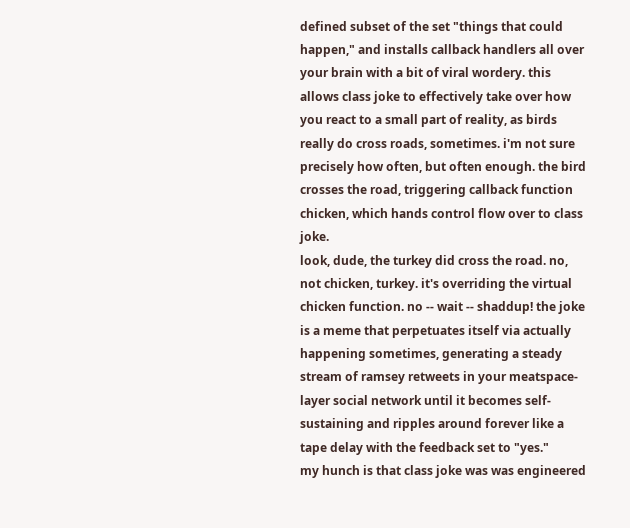defined subset of the set "things that could happen," and installs callback handlers all over your brain with a bit of viral wordery. this allows class joke to effectively take over how you react to a small part of reality, as birds really do cross roads, sometimes. i'm not sure precisely how often, but often enough. the bird crosses the road, triggering callback function chicken, which hands control flow over to class joke.
look, dude, the turkey did cross the road. no, not chicken, turkey. it's overriding the virtual chicken function. no -- wait -- shaddup! the joke is a meme that perpetuates itself via actually happening sometimes, generating a steady stream of ramsey retweets in your meatspace-layer social network until it becomes self-sustaining and ripples around forever like a tape delay with the feedback set to "yes."
my hunch is that class joke was was engineered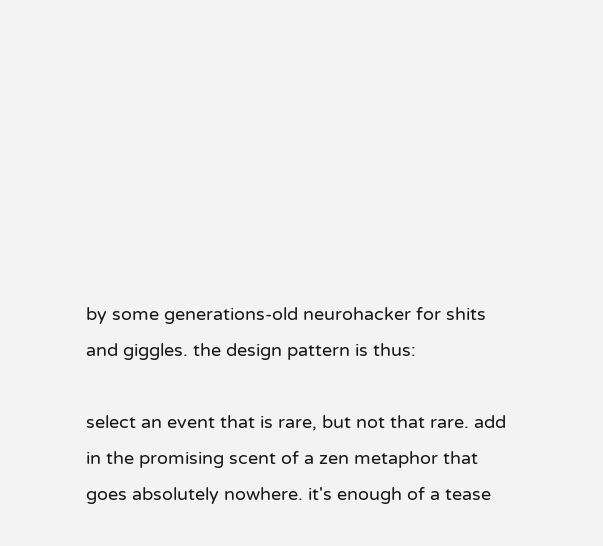by some generations-old neurohacker for shits and giggles. the design pattern is thus:

select an event that is rare, but not that rare. add in the promising scent of a zen metaphor that goes absolutely nowhere. it's enough of a tease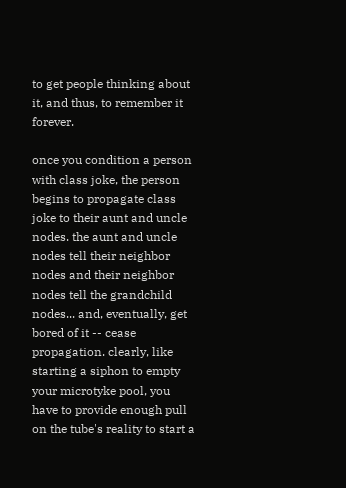to get people thinking about it, and thus, to remember it forever.

once you condition a person with class joke, the person begins to propagate class joke to their aunt and uncle nodes. the aunt and uncle nodes tell their neighbor nodes and their neighbor nodes tell the grandchild nodes... and, eventually, get bored of it -- cease propagation. clearly, like starting a siphon to empty your microtyke pool, you have to provide enough pull on the tube's reality to start a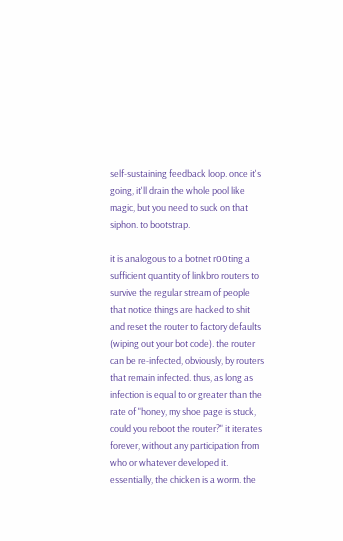self-sustaining feedback loop. once it's going, it'll drain the whole pool like magic, but you need to suck on that siphon. to bootstrap.

it is analogous to a botnet r00ting a sufficient quantity of linkbro routers to survive the regular stream of people that notice things are hacked to shit and reset the router to factory defaults (wiping out your bot code). the router can be re-infected, obviously, by routers that remain infected. thus, as long as infection is equal to or greater than the rate of "honey, my shoe page is stuck, could you reboot the router?" it iterates forever, without any participation from who or whatever developed it. essentially, the chicken is a worm. the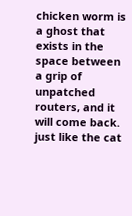chicken worm is a ghost that exists in the space between a grip of unpatched routers, and it will come back. just like the cat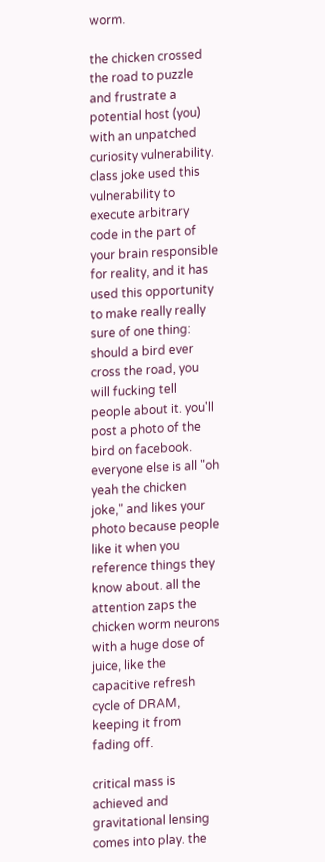worm.

the chicken crossed the road to puzzle and frustrate a potential host (you) with an unpatched curiosity vulnerability. class joke used this vulnerability to execute arbitrary code in the part of your brain responsible for reality, and it has used this opportunity to make really really sure of one thing: should a bird ever cross the road, you will fucking tell people about it. you'll post a photo of the bird on facebook. everyone else is all "oh yeah the chicken joke," and likes your photo because people like it when you reference things they know about. all the attention zaps the chicken worm neurons with a huge dose of juice, like the capacitive refresh cycle of DRAM, keeping it from fading off.

critical mass is achieved and gravitational lensing comes into play. the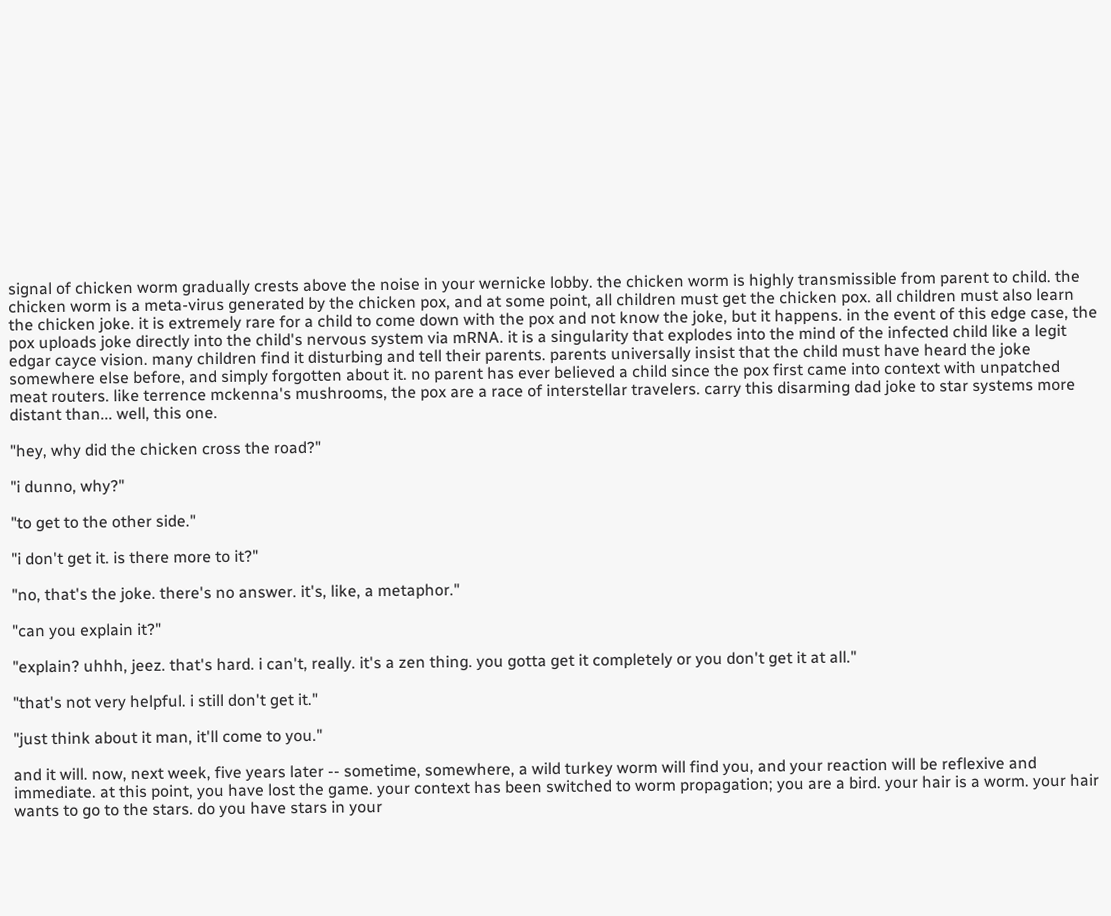signal of chicken worm gradually crests above the noise in your wernicke lobby. the chicken worm is highly transmissible from parent to child. the chicken worm is a meta-virus generated by the chicken pox, and at some point, all children must get the chicken pox. all children must also learn the chicken joke. it is extremely rare for a child to come down with the pox and not know the joke, but it happens. in the event of this edge case, the pox uploads joke directly into the child's nervous system via mRNA. it is a singularity that explodes into the mind of the infected child like a legit edgar cayce vision. many children find it disturbing and tell their parents. parents universally insist that the child must have heard the joke somewhere else before, and simply forgotten about it. no parent has ever believed a child since the pox first came into context with unpatched meat routers. like terrence mckenna's mushrooms, the pox are a race of interstellar travelers. carry this disarming dad joke to star systems more distant than... well, this one.

"hey, why did the chicken cross the road?"

"i dunno, why?"

"to get to the other side."

"i don't get it. is there more to it?"

"no, that's the joke. there's no answer. it's, like, a metaphor."

"can you explain it?"

"explain? uhhh, jeez. that's hard. i can't, really. it's a zen thing. you gotta get it completely or you don't get it at all."

"that's not very helpful. i still don't get it."

"just think about it man, it'll come to you."

and it will. now, next week, five years later -- sometime, somewhere, a wild turkey worm will find you, and your reaction will be reflexive and immediate. at this point, you have lost the game. your context has been switched to worm propagation; you are a bird. your hair is a worm. your hair wants to go to the stars. do you have stars in your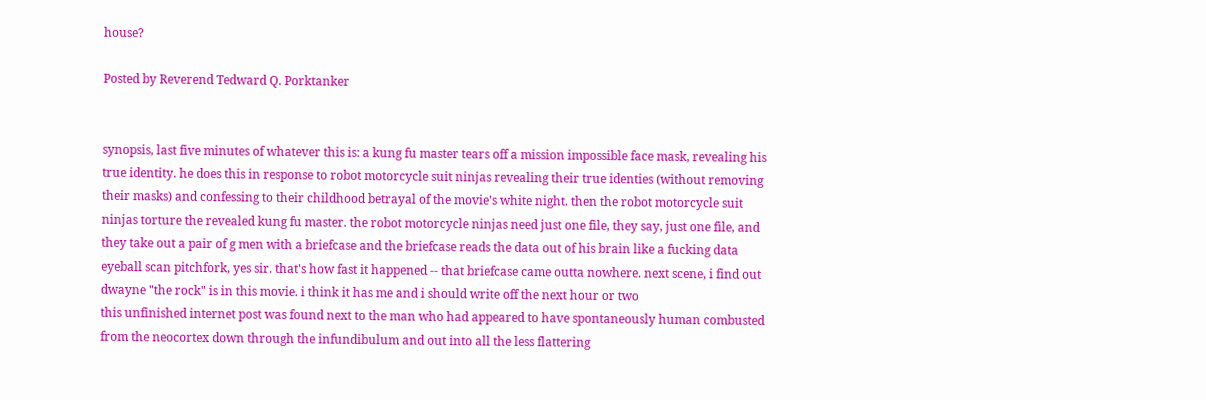house?

Posted by Reverend Tedward Q. Porktanker


synopsis, last five minutes of whatever this is: a kung fu master tears off a mission impossible face mask, revealing his true identity. he does this in response to robot motorcycle suit ninjas revealing their true identies (without removing their masks) and confessing to their childhood betrayal of the movie's white night. then the robot motorcycle suit ninjas torture the revealed kung fu master. the robot motorcycle ninjas need just one file, they say, just one file, and they take out a pair of g men with a briefcase and the briefcase reads the data out of his brain like a fucking data eyeball scan pitchfork, yes sir. that's how fast it happened -- that briefcase came outta nowhere. next scene, i find out dwayne "the rock" is in this movie. i think it has me and i should write off the next hour or two
this unfinished internet post was found next to the man who had appeared to have spontaneously human combusted from the neocortex down through the infundibulum and out into all the less flattering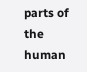parts of the human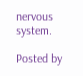nervous system.

Posted by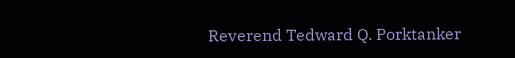Reverend Tedward Q. Porktanker